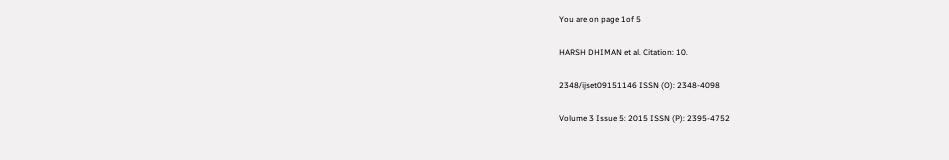You are on page 1of 5

HARSH DHIMAN et al. Citation: 10.

2348/ijset09151146 ISSN (O): 2348-4098

Volume 3 Issue 5: 2015 ISSN (P): 2395-4752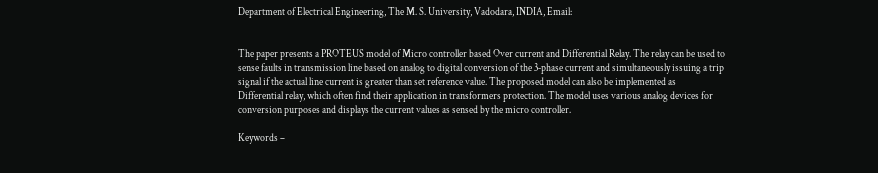Department of Electrical Engineering, The M. S. University, Vadodara, INDIA, Email:


The paper presents a PROTEUS model of Micro controller based Over current and Differential Relay. The relay can be used to
sense faults in transmission line based on analog to digital conversion of the 3‐phase current and simultaneously issuing a trip
signal if the actual line current is greater than set reference value. The proposed model can also be implemented as
Differential relay, which often find their application in transformers protection. The model uses various analog devices for
conversion purposes and displays the current values as sensed by the micro controller.

Keywords –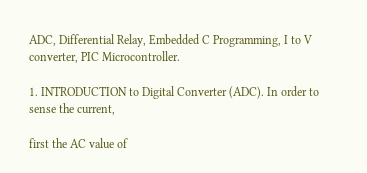ADC, Differential Relay, Embedded C Programming, I to V converter, PIC Microcontroller.

1. INTRODUCTION to Digital Converter (ADC). In order to sense the current,

first the AC value of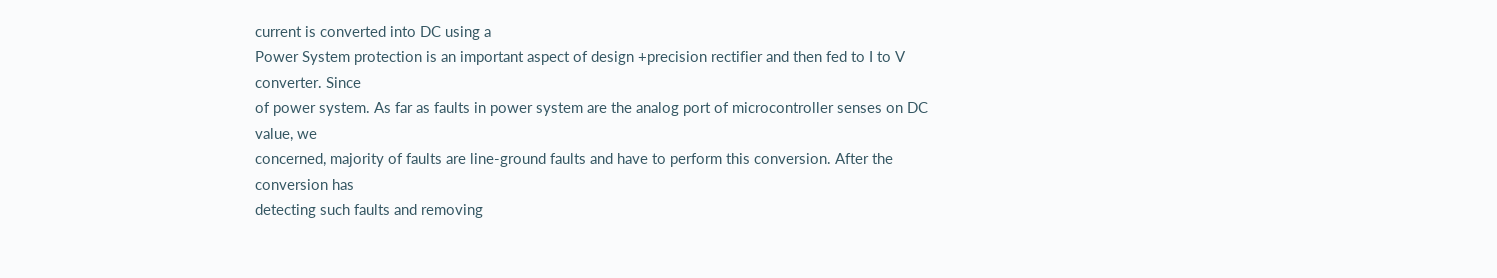current is converted into DC using a
Power System protection is an important aspect of design +precision rectifier and then fed to I to V converter. Since
of power system. As far as faults in power system are the analog port of microcontroller senses on DC value, we
concerned, majority of faults are line‐ground faults and have to perform this conversion. After the conversion has
detecting such faults and removing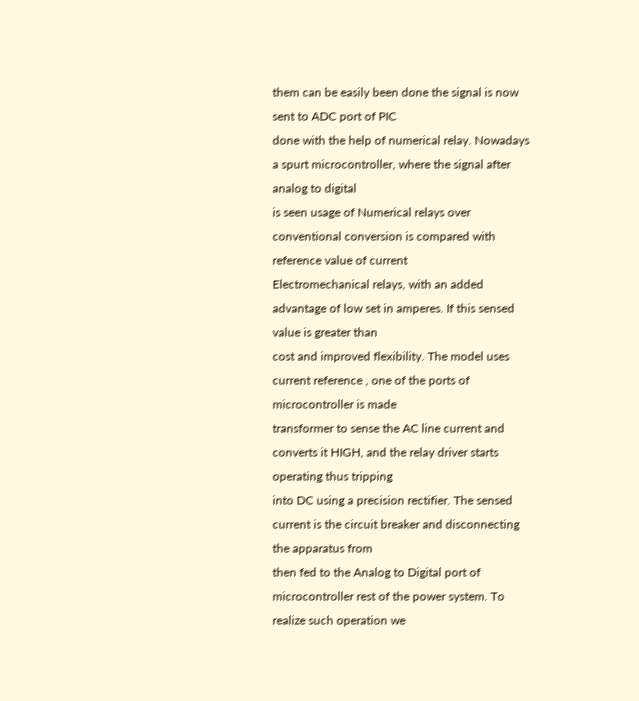them can be easily been done the signal is now sent to ADC port of PIC
done with the help of numerical relay. Nowadays a spurt microcontroller, where the signal after analog to digital
is seen usage of Numerical relays over conventional conversion is compared with reference value of current
Electromechanical relays, with an added advantage of low set in amperes. If this sensed value is greater than
cost and improved flexibility. The model uses current reference , one of the ports of microcontroller is made
transformer to sense the AC line current and converts it HIGH, and the relay driver starts operating thus tripping
into DC using a precision rectifier. The sensed current is the circuit breaker and disconnecting the apparatus from
then fed to the Analog to Digital port of microcontroller rest of the power system. To realize such operation we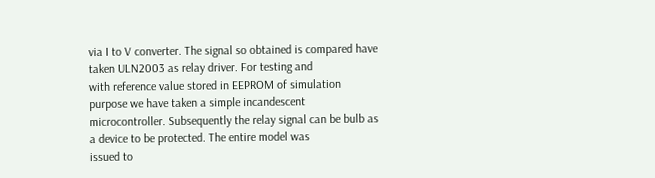via I to V converter. The signal so obtained is compared have taken ULN2003 as relay driver. For testing and
with reference value stored in EEPROM of simulation purpose we have taken a simple incandescent
microcontroller. Subsequently the relay signal can be bulb as a device to be protected. The entire model was
issued to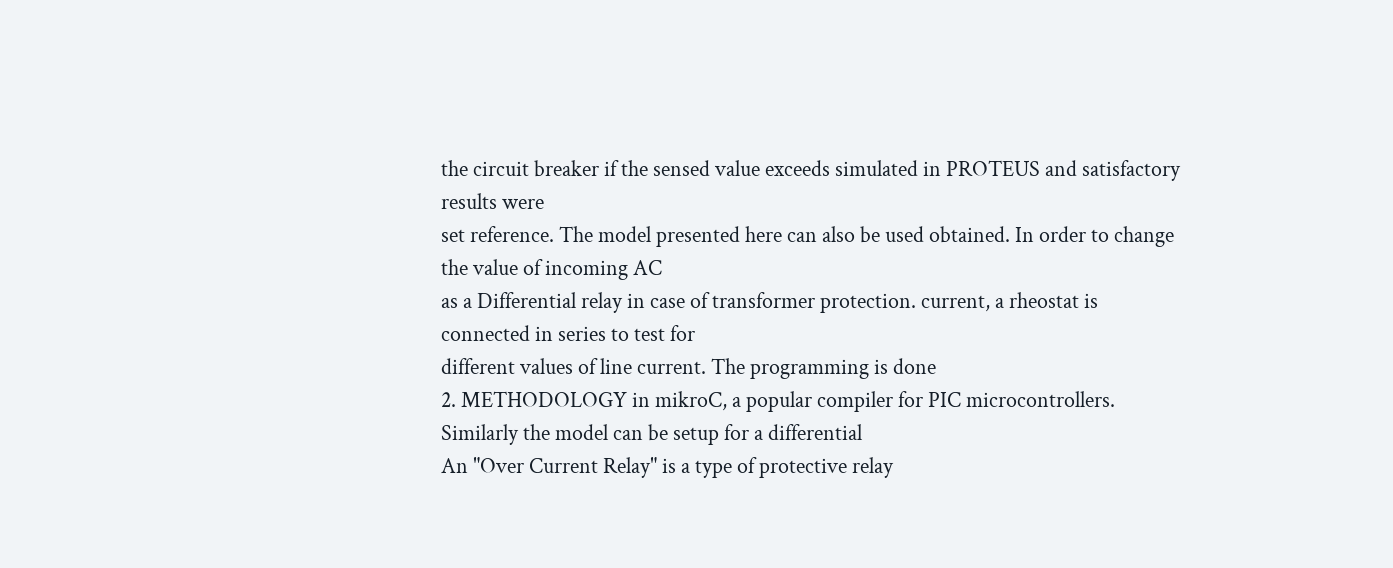the circuit breaker if the sensed value exceeds simulated in PROTEUS and satisfactory results were
set reference. The model presented here can also be used obtained. In order to change the value of incoming AC
as a Differential relay in case of transformer protection. current, a rheostat is connected in series to test for
different values of line current. The programming is done
2. METHODOLOGY in mikroC, a popular compiler for PIC microcontrollers.
Similarly the model can be setup for a differential
An "Over Current Relay" is a type of protective relay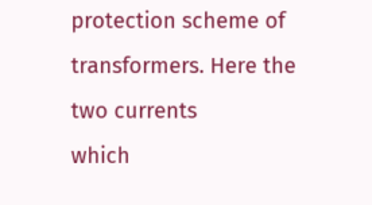protection scheme of transformers. Here the two currents
which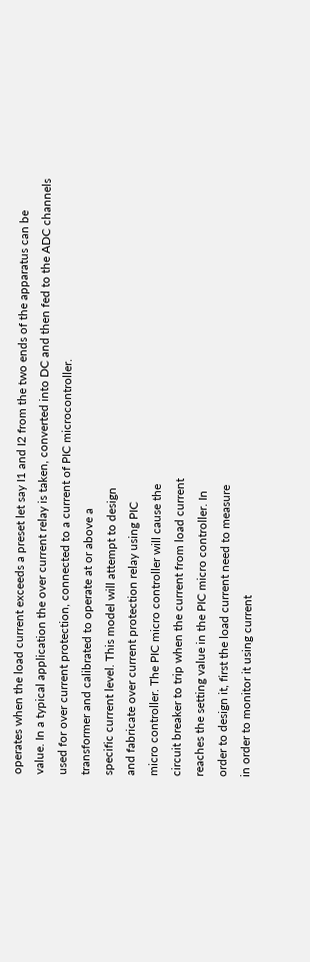operates when the load current exceeds a preset let say I1 and I2 from the two ends of the apparatus can be
value. In a typical application the over current relay is taken, converted into DC and then fed to the ADC channels
used for over current protection, connected to a current of PIC microcontroller.
transformer and calibrated to operate at or above a
specific current level. This model will attempt to design
and fabricate over current protection relay using PIC
micro controller. The PIC micro controller will cause the
circuit breaker to trip when the current from load current
reaches the setting value in the PIC micro controller. In
order to design it, first the load current need to measure
in order to monitor it using current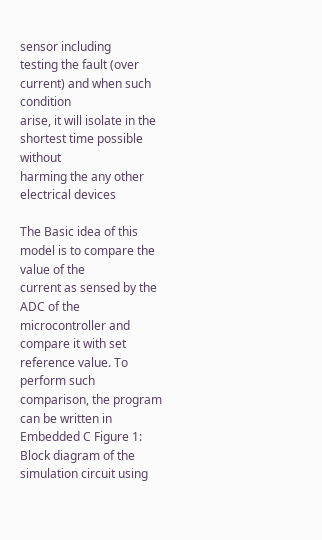sensor including
testing the fault (over current) and when such condition
arise, it will isolate in the shortest time possible without
harming the any other electrical devices

The Basic idea of this model is to compare the value of the
current as sensed by the ADC of the microcontroller and
compare it with set reference value. To perform such
comparison, the program can be written in Embedded C Figure 1: Block diagram of the simulation circuit using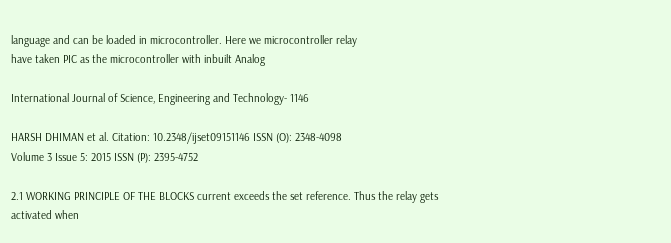language and can be loaded in microcontroller. Here we microcontroller relay
have taken PIC as the microcontroller with inbuilt Analog

International Journal of Science, Engineering and Technology- 1146

HARSH DHIMAN et al. Citation: 10.2348/ijset09151146 ISSN (O): 2348-4098
Volume 3 Issue 5: 2015 ISSN (P): 2395-4752

2.1 WORKING PRINCIPLE OF THE BLOCKS current exceeds the set reference. Thus the relay gets
activated when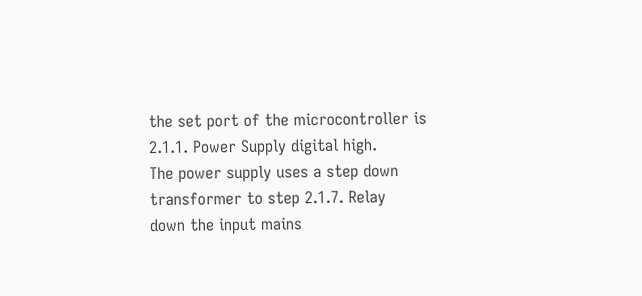the set port of the microcontroller is
2.1.1. Power Supply digital high.
The power supply uses a step down transformer to step 2.1.7. Relay
down the input mains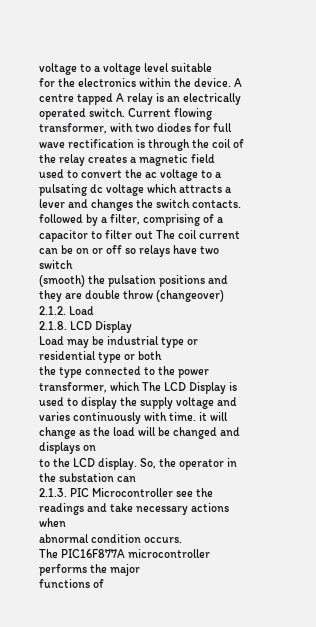voltage to a voltage level suitable
for the electronics within the device. A centre tapped A relay is an electrically operated switch. Current flowing
transformer, with two diodes for full wave rectification is through the coil of the relay creates a magnetic field
used to convert the ac voltage to a pulsating dc voltage which attracts a lever and changes the switch contacts.
followed by a filter, comprising of a capacitor to filter out The coil current can be on or off so relays have two switch
(smooth) the pulsation positions and they are double throw (changeover)
2.1.2. Load
2.1.8. LCD Display
Load may be industrial type or residential type or both
the type connected to the power transformer, which The LCD Display is used to display the supply voltage and
varies continuously with time. it will change as the load will be changed and displays on
to the LCD display. So, the operator in the substation can
2.1.3. PIC Microcontroller see the readings and take necessary actions when
abnormal condition occurs.
The PIC16F877A microcontroller performs the major
functions of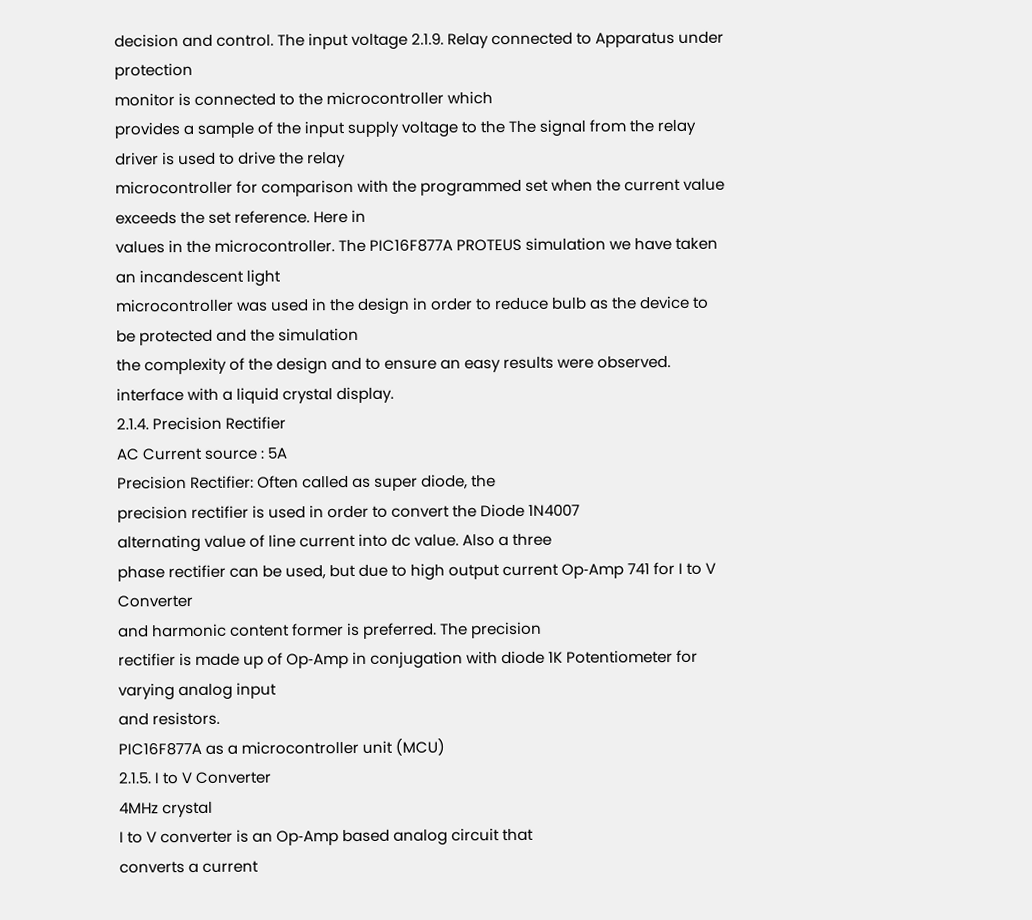decision and control. The input voltage 2.1.9. Relay connected to Apparatus under protection
monitor is connected to the microcontroller which
provides a sample of the input supply voltage to the The signal from the relay driver is used to drive the relay
microcontroller for comparison with the programmed set when the current value exceeds the set reference. Here in
values in the microcontroller. The PIC16F877A PROTEUS simulation we have taken an incandescent light
microcontroller was used in the design in order to reduce bulb as the device to be protected and the simulation
the complexity of the design and to ensure an easy results were observed.
interface with a liquid crystal display.
2.1.4. Precision Rectifier
AC Current source : 5A
Precision Rectifier: Often called as super diode, the
precision rectifier is used in order to convert the Diode 1N4007
alternating value of line current into dc value. Also a three
phase rectifier can be used, but due to high output current Op‐Amp 741 for I to V Converter
and harmonic content former is preferred. The precision
rectifier is made up of Op‐Amp in conjugation with diode 1K Potentiometer for varying analog input
and resistors.
PIC16F877A as a microcontroller unit (MCU)
2.1.5. I to V Converter
4MHz crystal
I to V converter is an Op‐Amp based analog circuit that
converts a current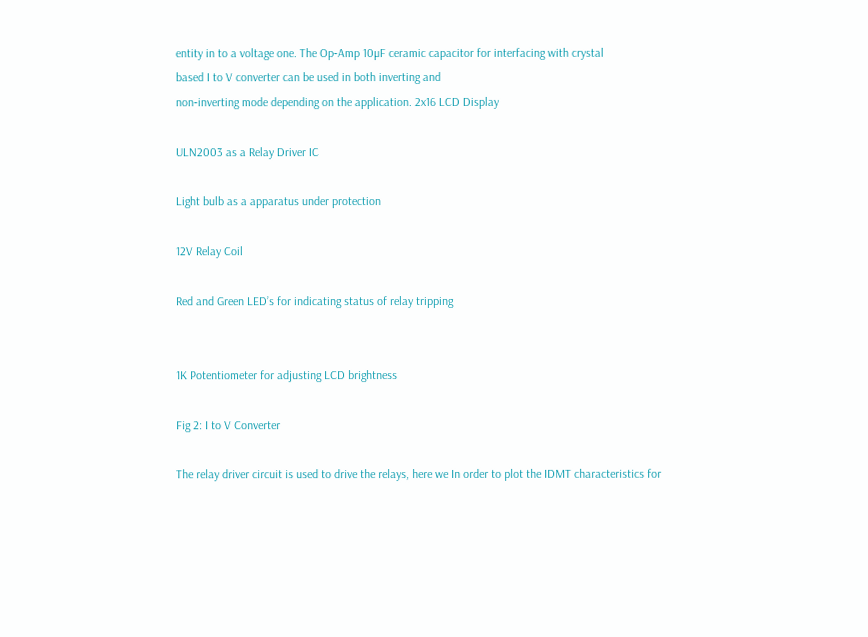entity in to a voltage one. The Op‐Amp 10µF ceramic capacitor for interfacing with crystal
based I to V converter can be used in both inverting and
non‐inverting mode depending on the application. 2x16 LCD Display

ULN2003 as a Relay Driver IC

Light bulb as a apparatus under protection

12V Relay Coil

Red and Green LED’s for indicating status of relay tripping


1K Potentiometer for adjusting LCD brightness

Fig 2: I to V Converter

The relay driver circuit is used to drive the relays, here we In order to plot the IDMT characteristics for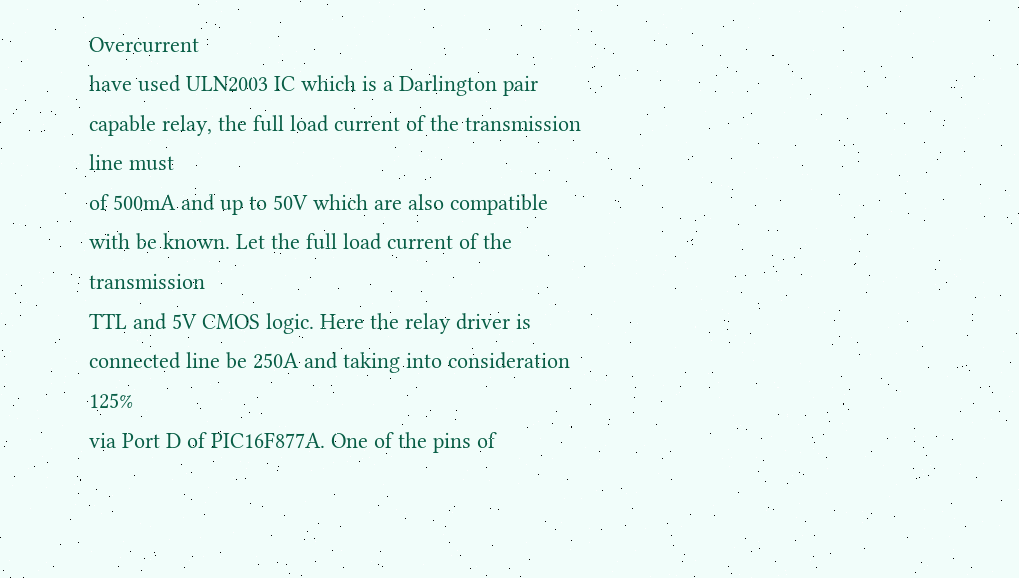Overcurrent
have used ULN2003 IC which is a Darlington pair capable relay, the full load current of the transmission line must
of 500mA and up to 50V which are also compatible with be known. Let the full load current of the transmission
TTL and 5V CMOS logic. Here the relay driver is connected line be 250A and taking into consideration 125%
via Port D of PIC16F877A. One of the pins of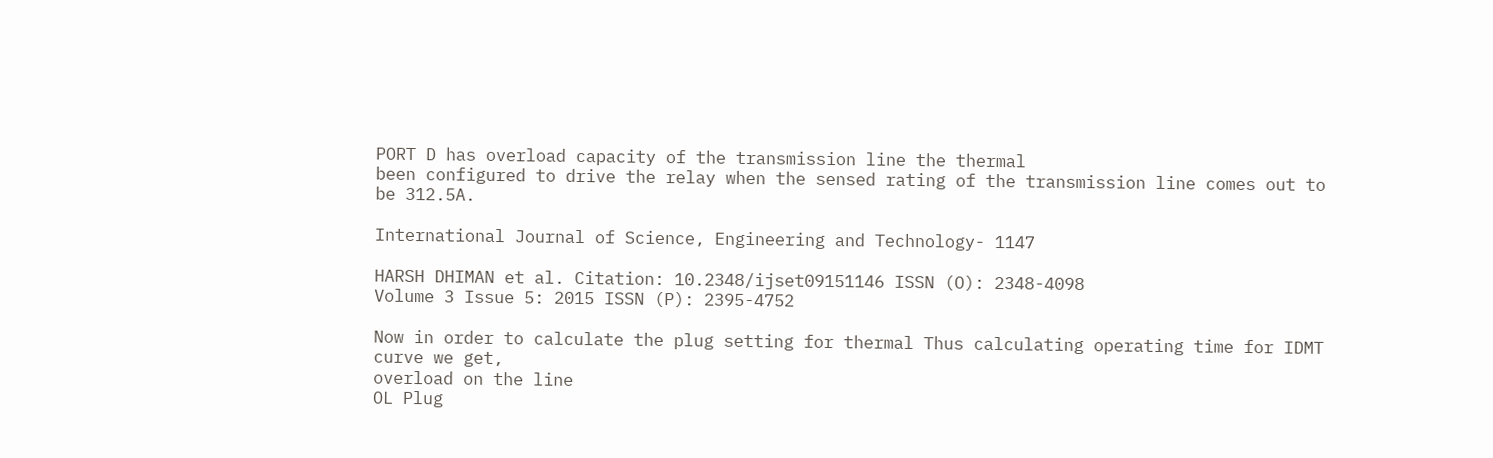PORT D has overload capacity of the transmission line the thermal
been configured to drive the relay when the sensed rating of the transmission line comes out to be 312.5A.

International Journal of Science, Engineering and Technology- 1147

HARSH DHIMAN et al. Citation: 10.2348/ijset09151146 ISSN (O): 2348-4098
Volume 3 Issue 5: 2015 ISSN (P): 2395-4752

Now in order to calculate the plug setting for thermal Thus calculating operating time for IDMT curve we get,
overload on the line
OL Plug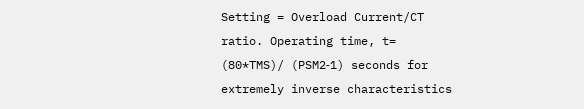Setting = Overload Current/CT ratio. Operating time, t= (80*TMS)/ (PSM2‐1) seconds for
extremely inverse characteristics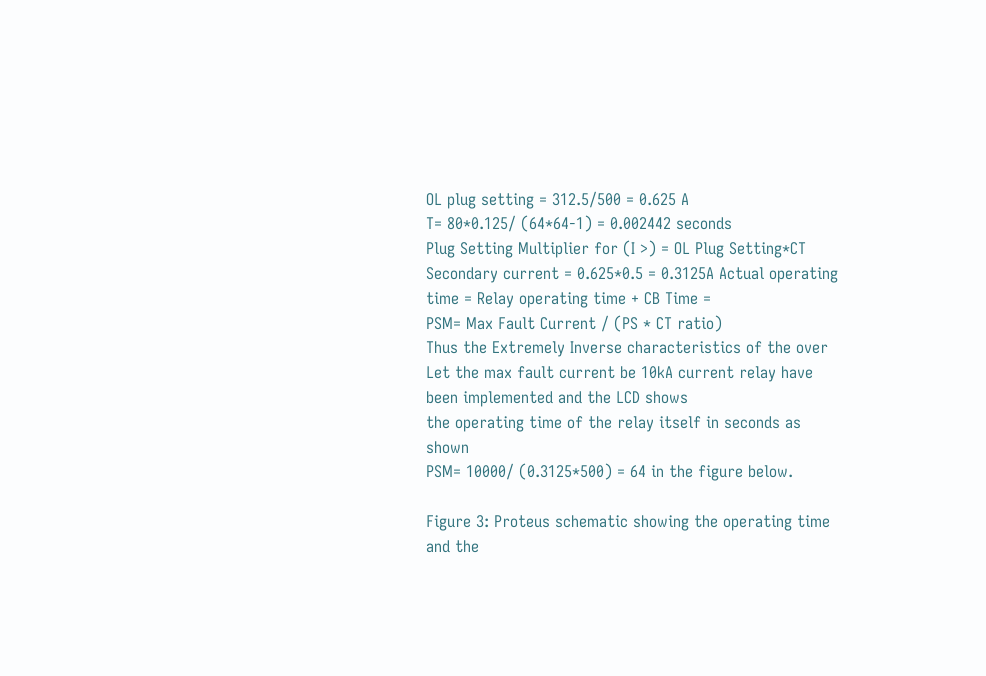OL plug setting = 312.5/500 = 0.625 A
T= 80*0.125/ (64*64‐1) = 0.002442 seconds
Plug Setting Multiplier for (I >) = OL Plug Setting*CT
Secondary current = 0.625*0.5 = 0.3125A Actual operating time = Relay operating time + CB Time =
PSM= Max Fault Current / (PS * CT ratio)
Thus the Extremely Inverse characteristics of the over
Let the max fault current be 10kA current relay have been implemented and the LCD shows
the operating time of the relay itself in seconds as shown
PSM= 10000/ (0.3125*500) = 64 in the figure below.

Figure 3: Proteus schematic showing the operating time and the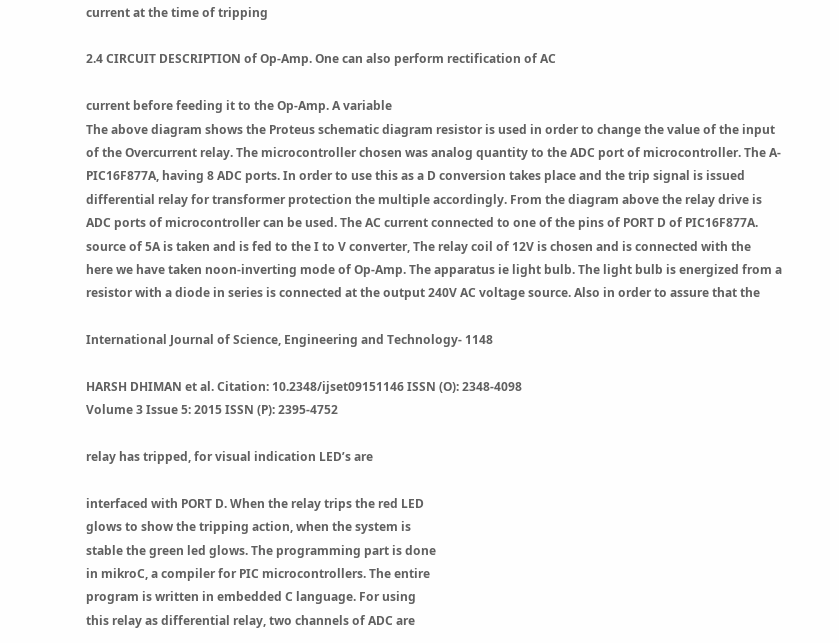current at the time of tripping

2.4 CIRCUIT DESCRIPTION of Op‐Amp. One can also perform rectification of AC

current before feeding it to the Op‐Amp. A variable
The above diagram shows the Proteus schematic diagram resistor is used in order to change the value of the input
of the Overcurrent relay. The microcontroller chosen was analog quantity to the ADC port of microcontroller. The A‐
PIC16F877A, having 8 ADC ports. In order to use this as a D conversion takes place and the trip signal is issued
differential relay for transformer protection the multiple accordingly. From the diagram above the relay drive is
ADC ports of microcontroller can be used. The AC current connected to one of the pins of PORT D of PIC16F877A.
source of 5A is taken and is fed to the I to V converter, The relay coil of 12V is chosen and is connected with the
here we have taken noon‐inverting mode of Op‐Amp. The apparatus ie light bulb. The light bulb is energized from a
resistor with a diode in series is connected at the output 240V AC voltage source. Also in order to assure that the

International Journal of Science, Engineering and Technology- 1148

HARSH DHIMAN et al. Citation: 10.2348/ijset09151146 ISSN (O): 2348-4098
Volume 3 Issue 5: 2015 ISSN (P): 2395-4752

relay has tripped, for visual indication LED’s are

interfaced with PORT D. When the relay trips the red LED
glows to show the tripping action, when the system is
stable the green led glows. The programming part is done
in mikroC, a compiler for PIC microcontrollers. The entire
program is written in embedded C language. For using
this relay as differential relay, two channels of ADC are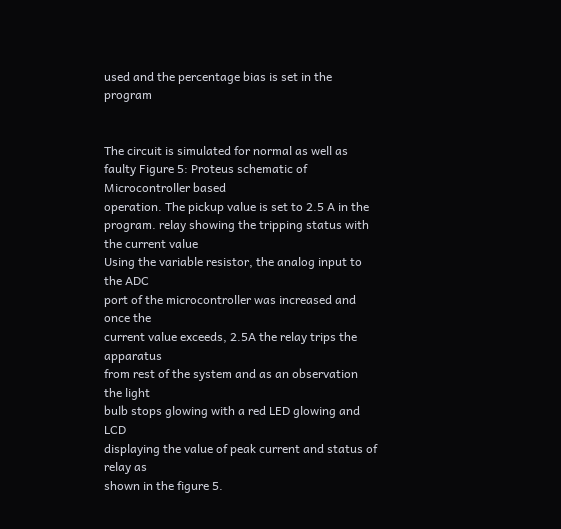used and the percentage bias is set in the program


The circuit is simulated for normal as well as faulty Figure 5: Proteus schematic of Microcontroller based
operation. The pickup value is set to 2.5 A in the program. relay showing the tripping status with the current value
Using the variable resistor, the analog input to the ADC
port of the microcontroller was increased and once the
current value exceeds, 2.5A the relay trips the apparatus
from rest of the system and as an observation the light
bulb stops glowing with a red LED glowing and LCD
displaying the value of peak current and status of relay as
shown in the figure 5.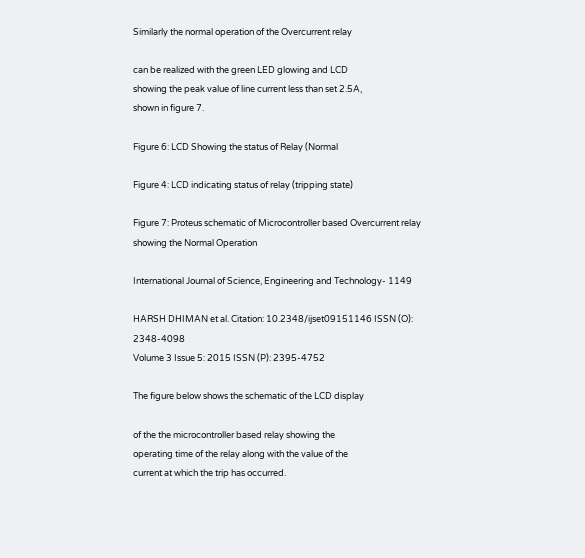Similarly the normal operation of the Overcurrent relay

can be realized with the green LED glowing and LCD
showing the peak value of line current less than set 2.5A,
shown in figure 7.

Figure 6: LCD Showing the status of Relay (Normal

Figure 4: LCD indicating status of relay (tripping state)

Figure 7: Proteus schematic of Microcontroller based Overcurrent relay showing the Normal Operation

International Journal of Science, Engineering and Technology- 1149

HARSH DHIMAN et al. Citation: 10.2348/ijset09151146 ISSN (O): 2348-4098
Volume 3 Issue 5: 2015 ISSN (P): 2395-4752

The figure below shows the schematic of the LCD display

of the the microcontroller based relay showing the
operating time of the relay along with the value of the
current at which the trip has occurred.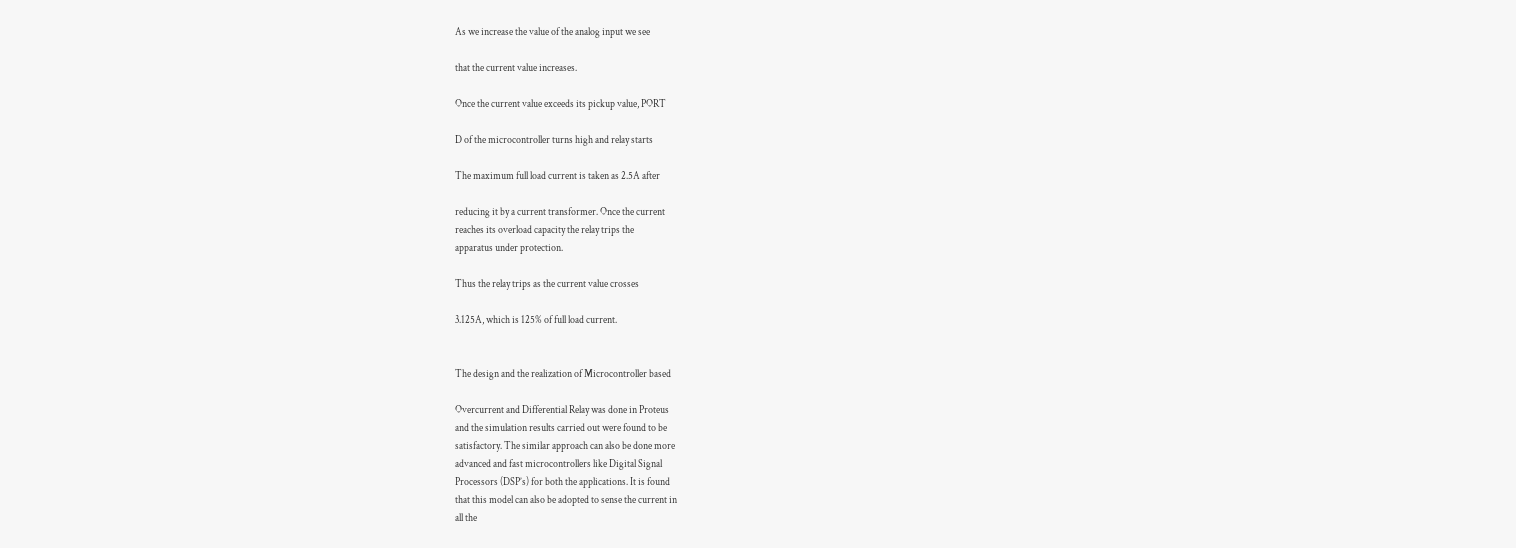As we increase the value of the analog input we see

that the current value increases.

Once the current value exceeds its pickup value, PORT

D of the microcontroller turns high and relay starts

The maximum full load current is taken as 2.5A after

reducing it by a current transformer. Once the current
reaches its overload capacity the relay trips the
apparatus under protection.

Thus the relay trips as the current value crosses

3.125A, which is 125% of full load current.


The design and the realization of Microcontroller based

Overcurrent and Differential Relay was done in Proteus
and the simulation results carried out were found to be
satisfactory. The similar approach can also be done more
advanced and fast microcontrollers like Digital Signal
Processors (DSP’s) for both the applications. It is found
that this model can also be adopted to sense the current in
all the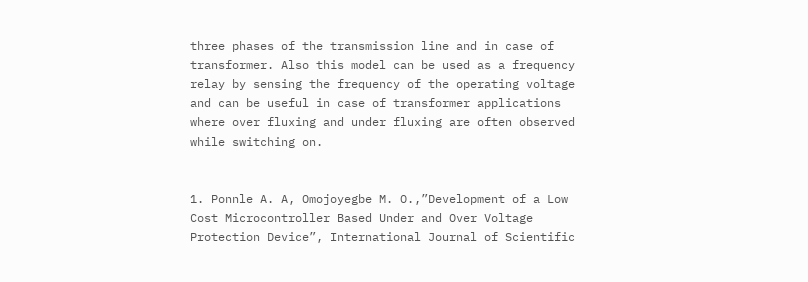three phases of the transmission line and in case of
transformer. Also this model can be used as a frequency
relay by sensing the frequency of the operating voltage
and can be useful in case of transformer applications
where over fluxing and under fluxing are often observed
while switching on.


1. Ponnle A. A, Omojoyegbe M. O.,”Development of a Low
Cost Microcontroller Based Under and Over Voltage
Protection Device”, International Journal of Scientific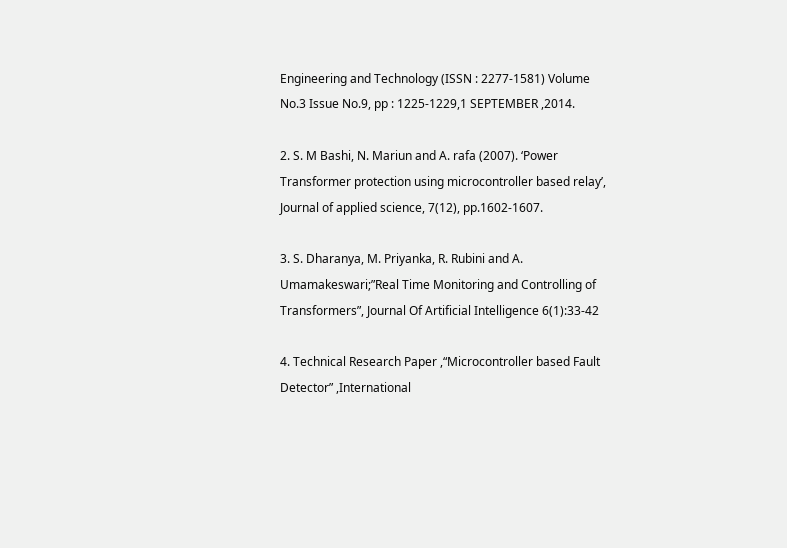Engineering and Technology (ISSN : 2277‐1581) Volume
No.3 Issue No.9, pp : 1225‐1229,1 SEPTEMBER ,2014.

2. S. M Bashi, N. Mariun and A. rafa (2007). ‘Power
Transformer protection using microcontroller based relay’,
Journal of applied science, 7(12), pp.1602‐1607.

3. S. Dharanya, M. Priyanka, R. Rubini and A.
Umamakeswari;”Real Time Monitoring and Controlling of
Transformers”, Journal Of Artificial Intelligence 6(1):33‐42

4. Technical Research Paper ,“Microcontroller based Fault
Detector” ,International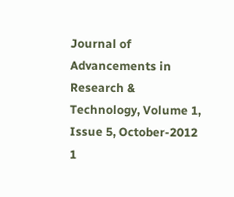Journal of Advancements in
Research & Technology, Volume 1, Issue 5, October‐2012 1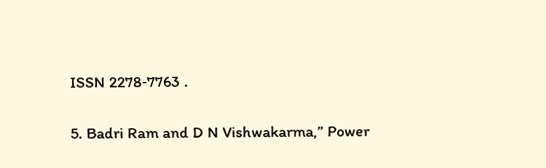ISSN 2278‐7763 .

5. Badri Ram and D N Vishwakarma,” Power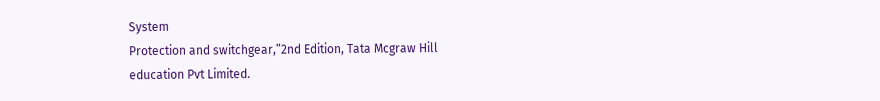System
Protection and switchgear,”2nd Edition, Tata Mcgraw Hill
education Pvt Limited.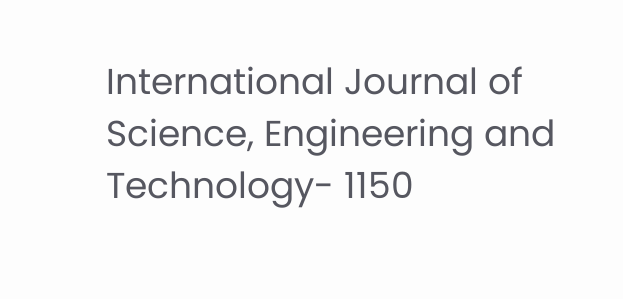International Journal of Science, Engineering and Technology- 1150